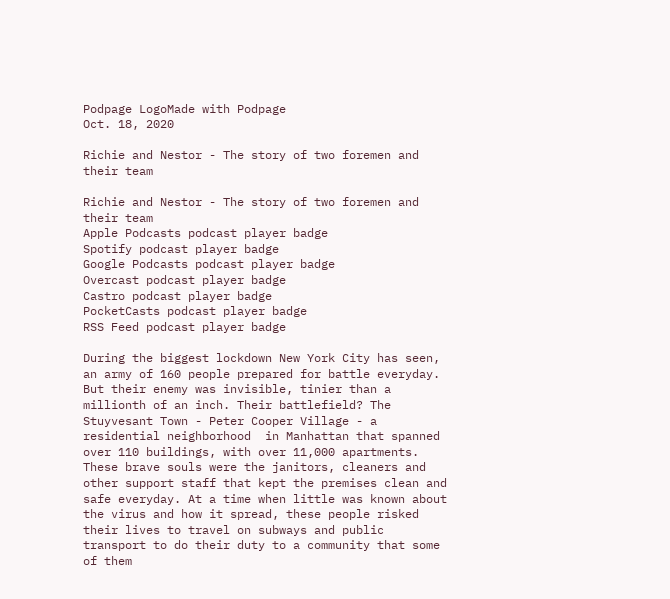Podpage LogoMade with Podpage
Oct. 18, 2020

Richie and Nestor - The story of two foremen and their team

Richie and Nestor - The story of two foremen and their team
Apple Podcasts podcast player badge
Spotify podcast player badge
Google Podcasts podcast player badge
Overcast podcast player badge
Castro podcast player badge
PocketCasts podcast player badge
RSS Feed podcast player badge

During the biggest lockdown New York City has seen, an army of 160 people prepared for battle everyday. But their enemy was invisible, tinier than a millionth of an inch. Their battlefield? The Stuyvesant Town - Peter Cooper Village - a residential neighborhood  in Manhattan that spanned over 110 buildings, with over 11,000 apartments. These brave souls were the janitors, cleaners and other support staff that kept the premises clean and safe everyday. At a time when little was known about the virus and how it spread, these people risked their lives to travel on subways and public transport to do their duty to a community that some of them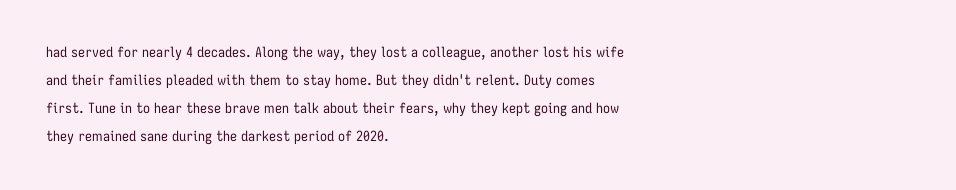had served for nearly 4 decades. Along the way, they lost a colleague, another lost his wife and their families pleaded with them to stay home. But they didn't relent. Duty comes first. Tune in to hear these brave men talk about their fears, why they kept going and how they remained sane during the darkest period of 2020.